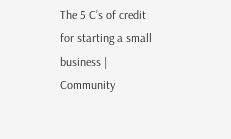The 5 C’s of credit for starting a small business | Community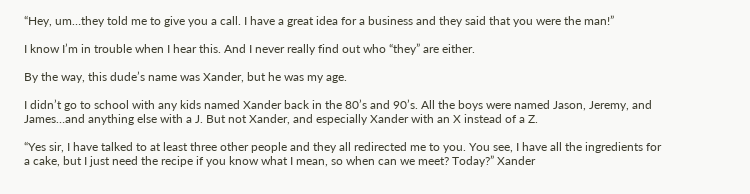“Hey, um…they told me to give you a call. I have a great idea for a business and they said that you were the man!”

I know I’m in trouble when I hear this. And I never really find out who “they” are either.

By the way, this dude’s name was Xander, but he was my age.

I didn’t go to school with any kids named Xander back in the 80’s and 90’s. All the boys were named Jason, Jeremy, and James…and anything else with a J. But not Xander, and especially Xander with an X instead of a Z.

“Yes sir, I have talked to at least three other people and they all redirected me to you. You see, I have all the ingredients for a cake, but I just need the recipe if you know what I mean, so when can we meet? Today?” Xander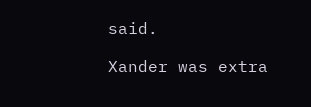said.

Xander was extra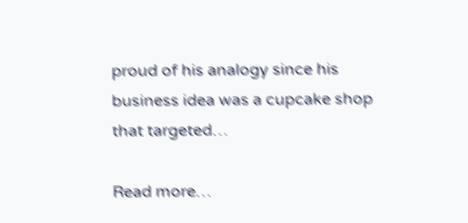proud of his analogy since his business idea was a cupcake shop that targeted…

Read more…